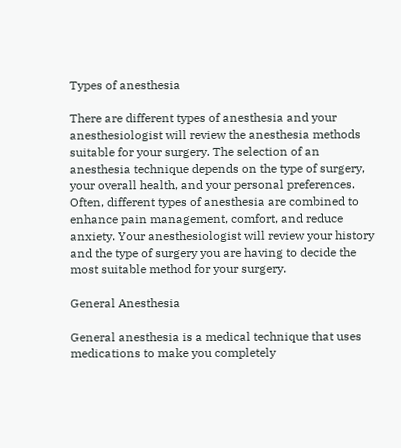Types of anesthesia

There are different types of anesthesia and your anesthesiologist will review the anesthesia methods suitable for your surgery. The selection of an anesthesia technique depends on the type of surgery, your overall health, and your personal preferences. Often, different types of anesthesia are combined to enhance pain management, comfort, and reduce anxiety. Your anesthesiologist will review your history and the type of surgery you are having to decide the most suitable method for your surgery.

General Anesthesia

General anesthesia is a medical technique that uses medications to make you completely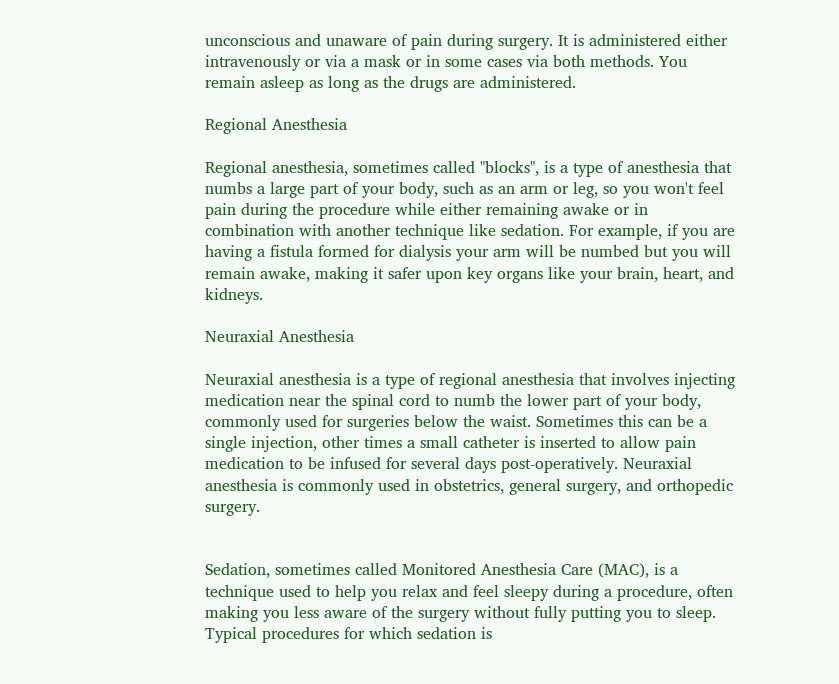unconscious and unaware of pain during surgery. It is administered either intravenously or via a mask or in some cases via both methods. You remain asleep as long as the drugs are administered.

Regional Anesthesia

Regional anesthesia, sometimes called "blocks", is a type of anesthesia that numbs a large part of your body, such as an arm or leg, so you won't feel pain during the procedure while either remaining awake or in combination with another technique like sedation. For example, if you are having a fistula formed for dialysis your arm will be numbed but you will remain awake, making it safer upon key organs like your brain, heart, and kidneys.

Neuraxial Anesthesia

Neuraxial anesthesia is a type of regional anesthesia that involves injecting medication near the spinal cord to numb the lower part of your body, commonly used for surgeries below the waist. Sometimes this can be a single injection, other times a small catheter is inserted to allow pain medication to be infused for several days post-operatively. Neuraxial anesthesia is commonly used in obstetrics, general surgery, and orthopedic surgery.


Sedation, sometimes called Monitored Anesthesia Care (MAC), is a technique used to help you relax and feel sleepy during a procedure, often making you less aware of the surgery without fully putting you to sleep. Typical procedures for which sedation is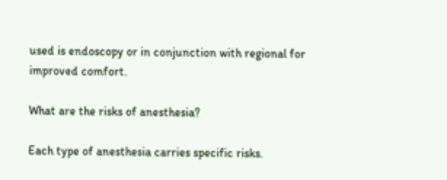used is endoscopy or in conjunction with regional for improved comfort.

What are the risks of anesthesia?

Each type of anesthesia carries specific risks.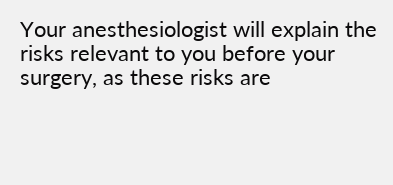Your anesthesiologist will explain the risks relevant to you before your surgery, as these risks are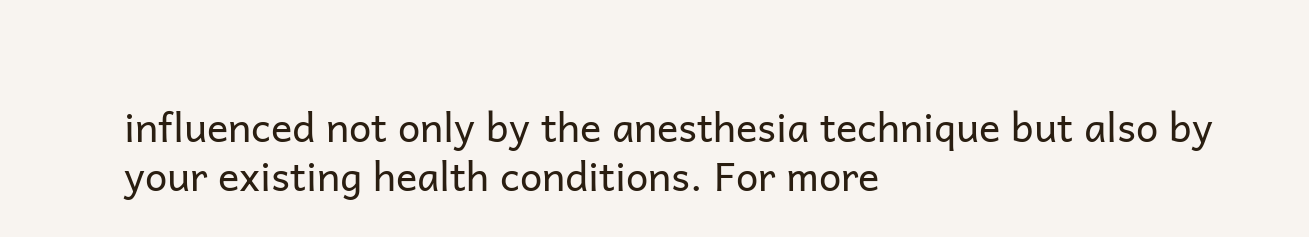influenced not only by the anesthesia technique but also by your existing health conditions. For more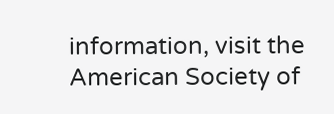information, visit the American Society of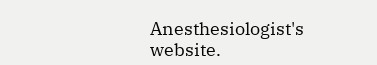Anesthesiologist's website.